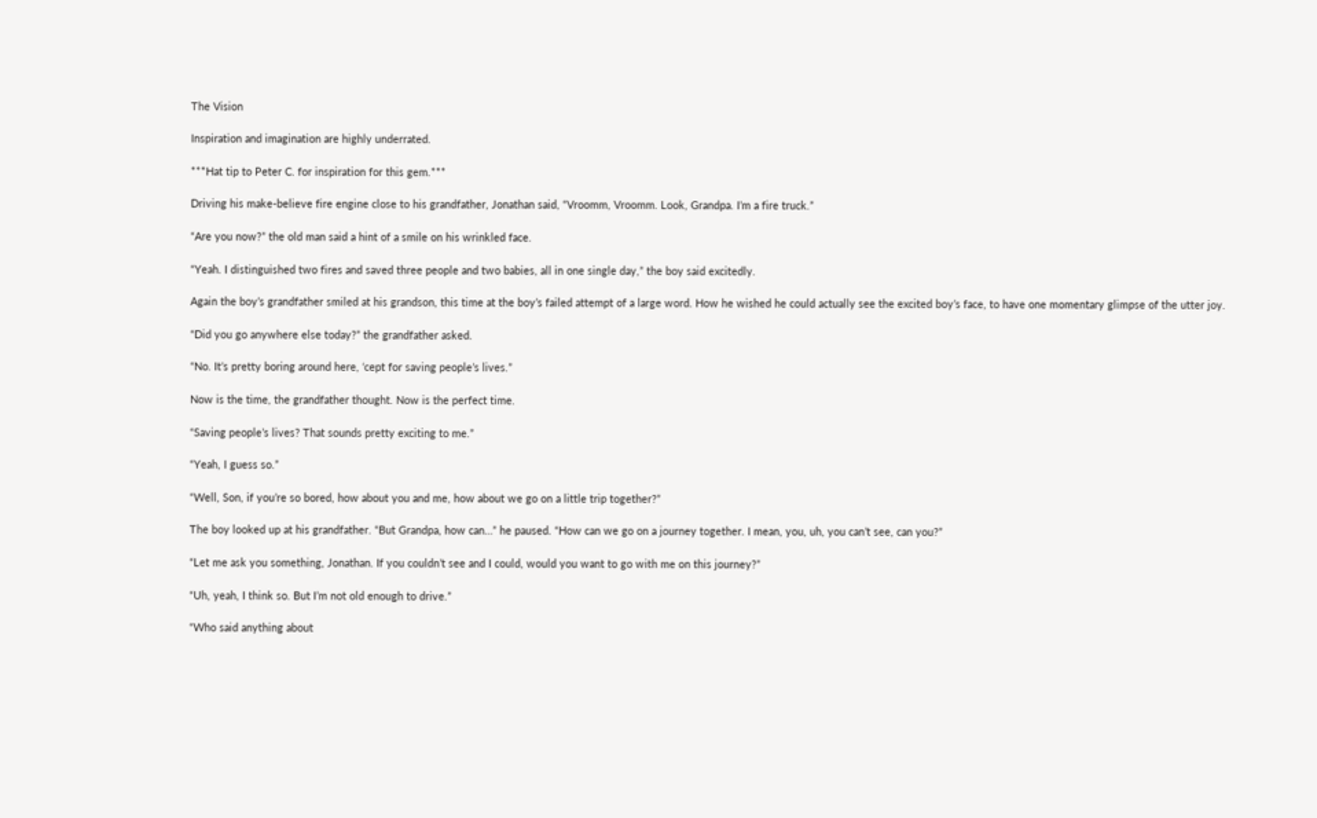The Vision

Inspiration and imagination are highly underrated.

***Hat tip to Peter C. for inspiration for this gem.***

Driving his make-believe fire engine close to his grandfather, Jonathan said, “Vroomm, Vroomm. Look, Grandpa. I’m a fire truck.”

“Are you now?” the old man said a hint of a smile on his wrinkled face.

“Yeah. I distinguished two fires and saved three people and two babies, all in one single day,” the boy said excitedly.

Again the boy’s grandfather smiled at his grandson, this time at the boy’s failed attempt of a large word. How he wished he could actually see the excited boy’s face, to have one momentary glimpse of the utter joy.

“Did you go anywhere else today?” the grandfather asked.

“No. It’s pretty boring around here, ‘cept for saving people’s lives.”

Now is the time, the grandfather thought. Now is the perfect time.

“Saving people’s lives? That sounds pretty exciting to me.”

“Yeah, I guess so.”

“Well, Son, if you’re so bored, how about you and me, how about we go on a little trip together?”

The boy looked up at his grandfather. “But Grandpa, how can…” he paused. “How can we go on a journey together. I mean, you, uh, you can’t see, can you?”

“Let me ask you something, Jonathan. If you couldn’t see and I could, would you want to go with me on this journey?”

“Uh, yeah, I think so. But I’m not old enough to drive.”

“Who said anything about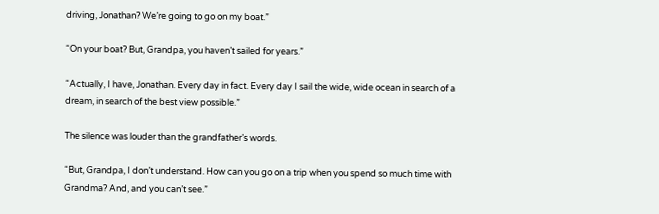driving, Jonathan? We’re going to go on my boat.”

“On your boat? But, Grandpa, you haven’t sailed for years.”

“Actually, I have, Jonathan. Every day in fact. Every day I sail the wide, wide ocean in search of a dream, in search of the best view possible.”

The silence was louder than the grandfather’s words.

“But, Grandpa, I don’t understand. How can you go on a trip when you spend so much time with Grandma? And, and you can’t see.”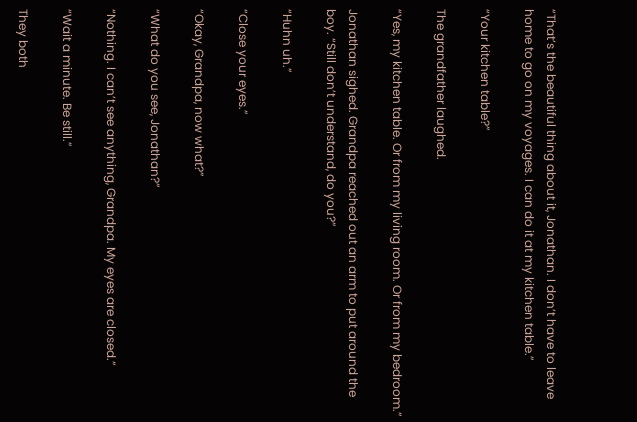“That’s the beautiful thing about it, Jonathan. I don’t have to leave home to go on my voyages. I can do it at my kitchen table.”

“Your kitchen table?”

The grandfather laughed.

“Yes, my kitchen table. Or from my living room. Or from my bedroom.”

Jonathan sighed. Grandpa reached out an arm to put around the boy. “Still don’t understand, do you?”

“Huhn uh.”

“Close your eyes.”

“Okay, Grandpa, now what?”

“What do you see, Jonathan?”

“Nothing. I can’t see anything, Grandpa. My eyes are closed.”

“Wait a minute. Be still.”

They both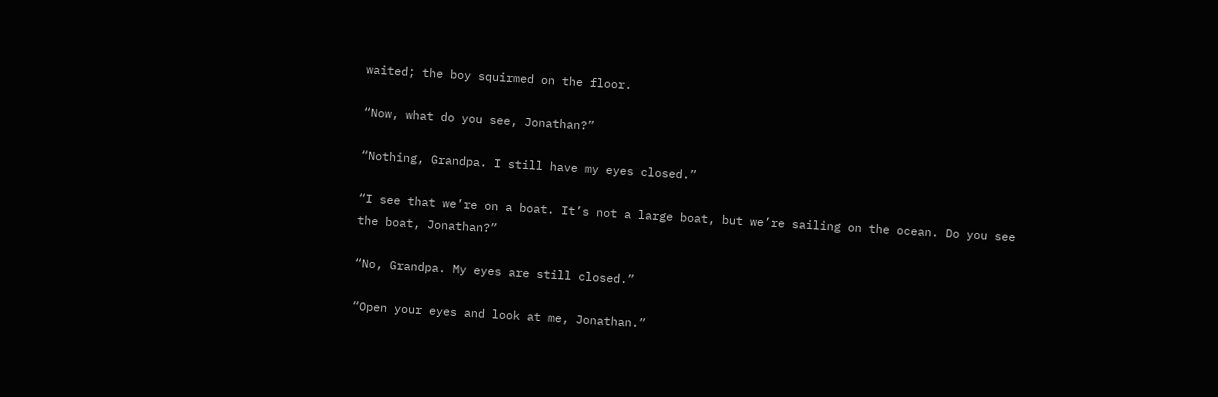waited; the boy squirmed on the floor.

“Now, what do you see, Jonathan?”

“Nothing, Grandpa. I still have my eyes closed.”

“I see that we’re on a boat. It’s not a large boat, but we’re sailing on the ocean. Do you see the boat, Jonathan?”

“No, Grandpa. My eyes are still closed.”

“Open your eyes and look at me, Jonathan.”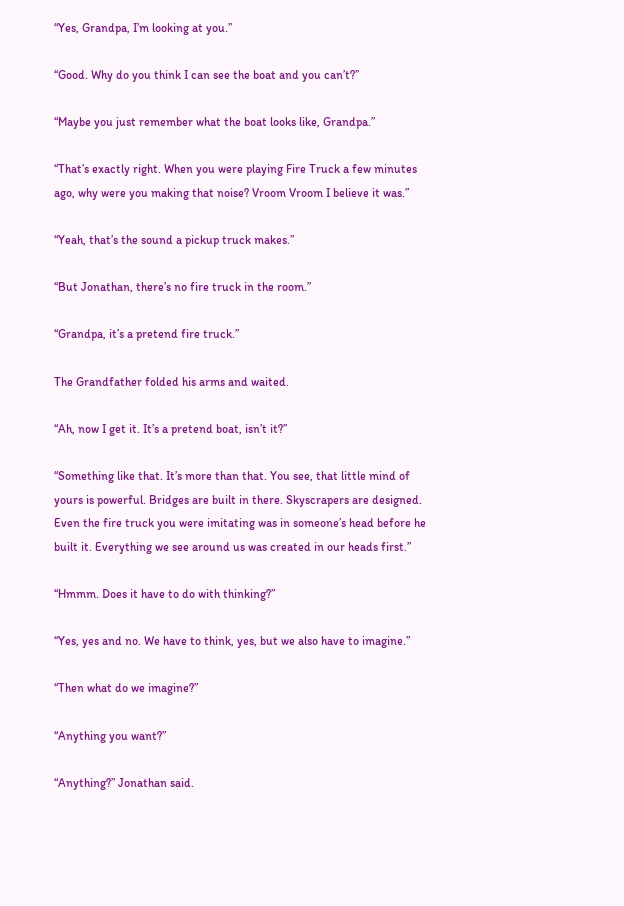“Yes, Grandpa, I’m looking at you.”

“Good. Why do you think I can see the boat and you can’t?”

“Maybe you just remember what the boat looks like, Grandpa.”

“That’s exactly right. When you were playing Fire Truck a few minutes ago, why were you making that noise? Vroom Vroom I believe it was.”

“Yeah, that’s the sound a pickup truck makes.”

“But Jonathan, there’s no fire truck in the room.”

“Grandpa, it’s a pretend fire truck.”

The Grandfather folded his arms and waited.

“Ah, now I get it. It’s a pretend boat, isn’t it?”

“Something like that. It’s more than that. You see, that little mind of yours is powerful. Bridges are built in there. Skyscrapers are designed. Even the fire truck you were imitating was in someone’s head before he built it. Everything we see around us was created in our heads first.”

“Hmmm. Does it have to do with thinking?”

“Yes, yes and no. We have to think, yes, but we also have to imagine.”

“Then what do we imagine?”

“Anything you want?”

“Anything?” Jonathan said.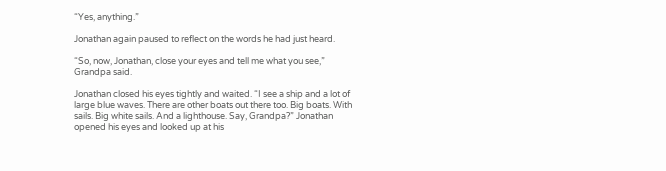“Yes, anything.”

Jonathan again paused to reflect on the words he had just heard.

“So, now, Jonathan, close your eyes and tell me what you see,” Grandpa said.

Jonathan closed his eyes tightly and waited. “I see a ship and a lot of large blue waves. There are other boats out there too. Big boats. With sails. Big white sails. And a lighthouse. Say, Grandpa?” Jonathan opened his eyes and looked up at his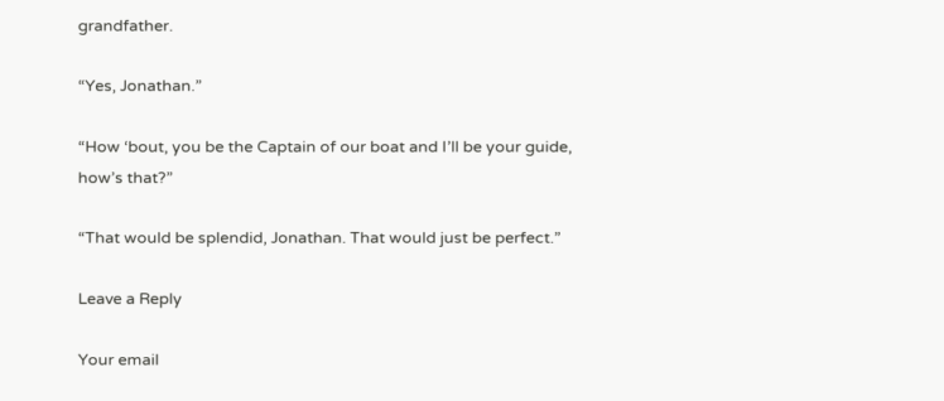grandfather.

“Yes, Jonathan.”

“How ‘bout, you be the Captain of our boat and I’ll be your guide, how’s that?”

“That would be splendid, Jonathan. That would just be perfect.”

Leave a Reply

Your email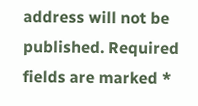address will not be published. Required fields are marked *